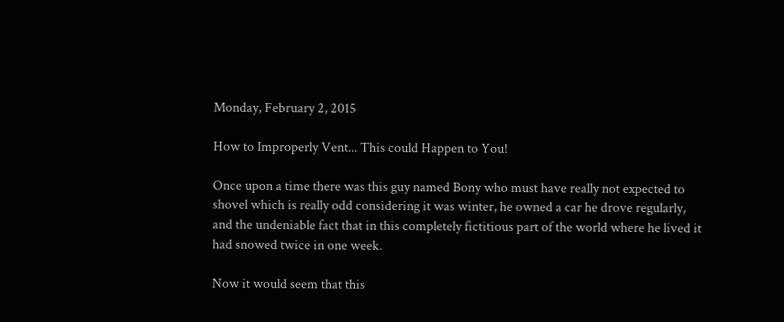Monday, February 2, 2015

How to Improperly Vent... This could Happen to You!

Once upon a time there was this guy named Bony who must have really not expected to shovel which is really odd considering it was winter, he owned a car he drove regularly, and the undeniable fact that in this completely fictitious part of the world where he lived it had snowed twice in one week.

Now it would seem that this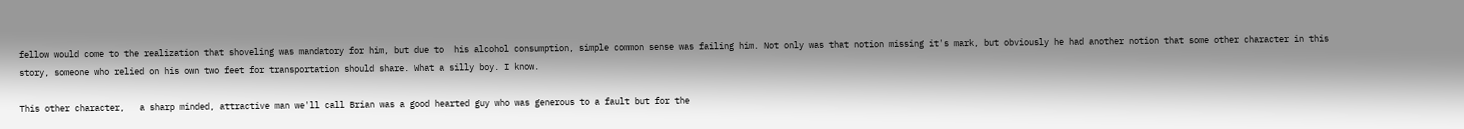fellow would come to the realization that shoveling was mandatory for him, but due to  his alcohol consumption, simple common sense was failing him. Not only was that notion missing it's mark, but obviously he had another notion that some other character in this story, someone who relied on his own two feet for transportation should share. What a silly boy. I know.

This other character,   a sharp minded, attractive man we'll call Brian was a good hearted guy who was generous to a fault but for the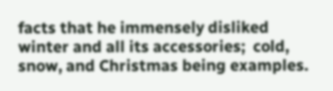facts that he immensely disliked winter and all its accessories;  cold, snow, and Christmas being examples.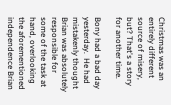Christmas was an entirely different source of misery,  but? That's a story for another time.

Bony had a bad day yesterday.  He had mistakenly thought Brian was absolutely responsible for some of the task at hand, overlooking the aforementioned independence Brian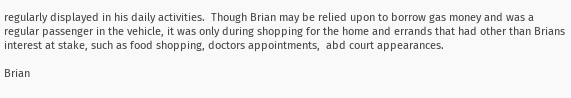regularly displayed in his daily activities.  Though Brian may be relied upon to borrow gas money and was a regular passenger in the vehicle, it was only during shopping for the home and errands that had other than Brians interest at stake, such as food shopping, doctors appointments,  abd court appearances.

Brian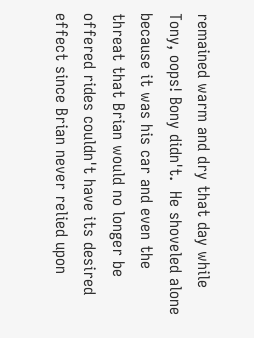remained warm and dry that day while Tony, oops! Bony didn't.  He shoveled alone because it was his car and even the threat that Brian would no longer be offered rides couldn't have its desired effect since Brian never relied upon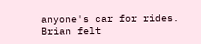anyone's car for rides.  Brian felt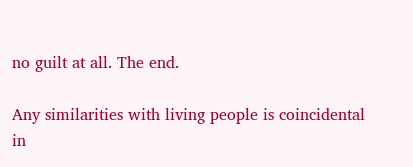no guilt at all. The end.

Any similarities with living people is coincidental in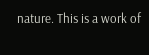nature. This is a work of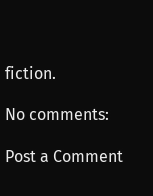fiction.

No comments:

Post a Comment